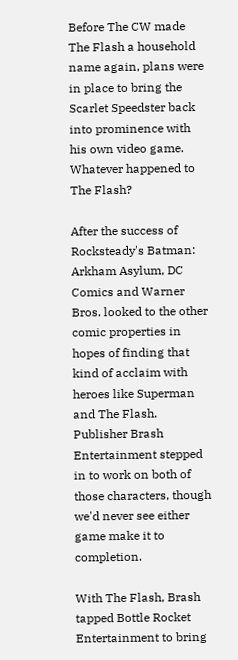Before The CW made The Flash a household name again, plans were in place to bring the Scarlet Speedster back into prominence with his own video game. Whatever happened to The Flash?

After the success of Rocksteady's Batman: Arkham Asylum, DC Comics and Warner Bros. looked to the other comic properties in hopes of finding that kind of acclaim with heroes like Superman and The Flash. Publisher Brash Entertainment stepped in to work on both of those characters, though we'd never see either game make it to completion.

With The Flash, Brash tapped Bottle Rocket Entertainment to bring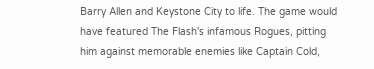Barry Allen and Keystone City to life. The game would have featured The Flash's infamous Rogues, pitting him against memorable enemies like Captain Cold,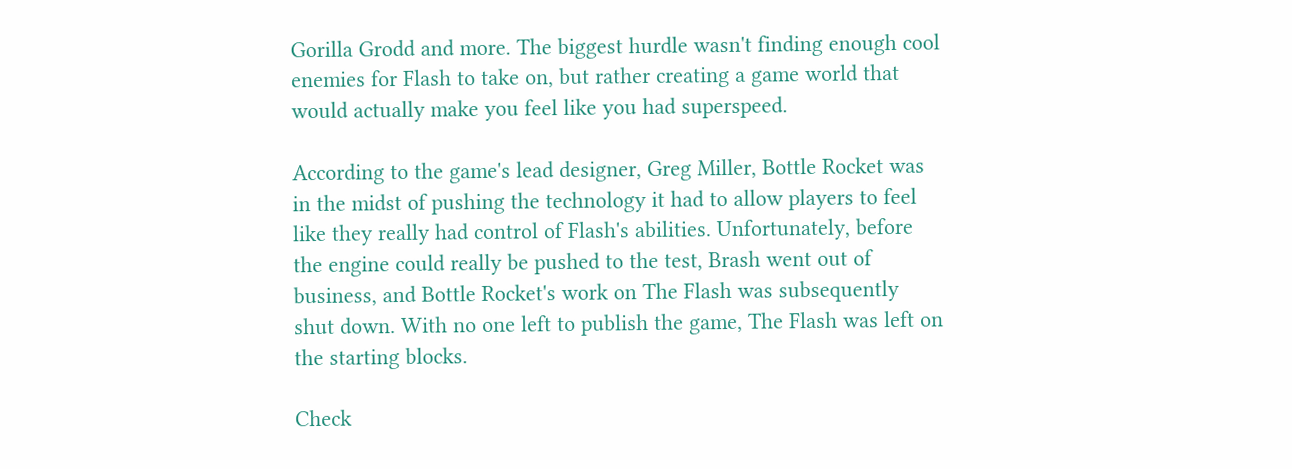Gorilla Grodd and more. The biggest hurdle wasn't finding enough cool enemies for Flash to take on, but rather creating a game world that would actually make you feel like you had superspeed.

According to the game's lead designer, Greg Miller, Bottle Rocket was in the midst of pushing the technology it had to allow players to feel like they really had control of Flash's abilities. Unfortunately, before the engine could really be pushed to the test, Brash went out of business, and Bottle Rocket's work on The Flash was subsequently shut down. With no one left to publish the game, The Flash was left on the starting blocks.

Check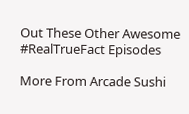Out These Other Awesome #RealTrueFact Episodes

More From Arcade Sushi